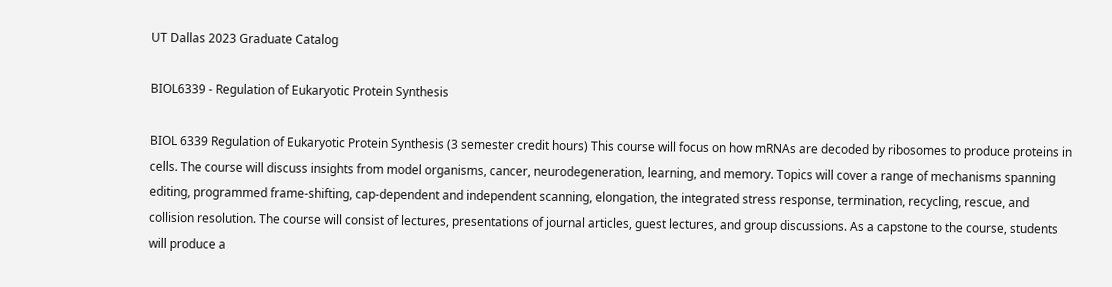UT Dallas 2023 Graduate Catalog

BIOL6339 - Regulation of Eukaryotic Protein Synthesis

BIOL 6339 Regulation of Eukaryotic Protein Synthesis (3 semester credit hours) This course will focus on how mRNAs are decoded by ribosomes to produce proteins in cells. The course will discuss insights from model organisms, cancer, neurodegeneration, learning, and memory. Topics will cover a range of mechanisms spanning editing, programmed frame-shifting, cap-dependent and independent scanning, elongation, the integrated stress response, termination, recycling, rescue, and collision resolution. The course will consist of lectures, presentations of journal articles, guest lectures, and group discussions. As a capstone to the course, students will produce a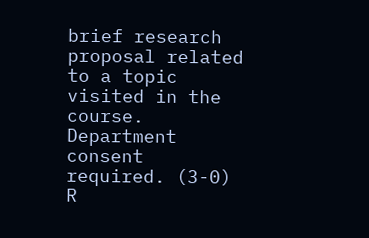brief research proposal related to a topic visited in the course. Department consent required. (3-0) R